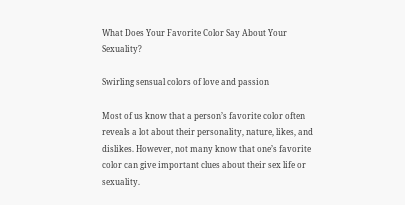What Does Your Favorite Color Say About Your Sexuality?

Swirling sensual colors of love and passion

Most of us know that a person’s favorite color often reveals a lot about their personality, nature, likes, and dislikes. However, not many know that one’s favorite color can give important clues about their sex life or sexuality.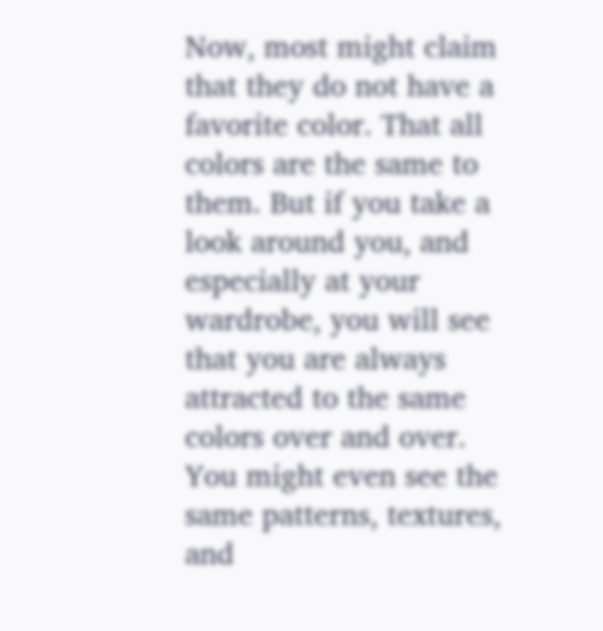Now, most might claim that they do not have a favorite color. That all colors are the same to them. But if you take a look around you, and especially at your wardrobe, you will see that you are always attracted to the same colors over and over. You might even see the same patterns, textures, and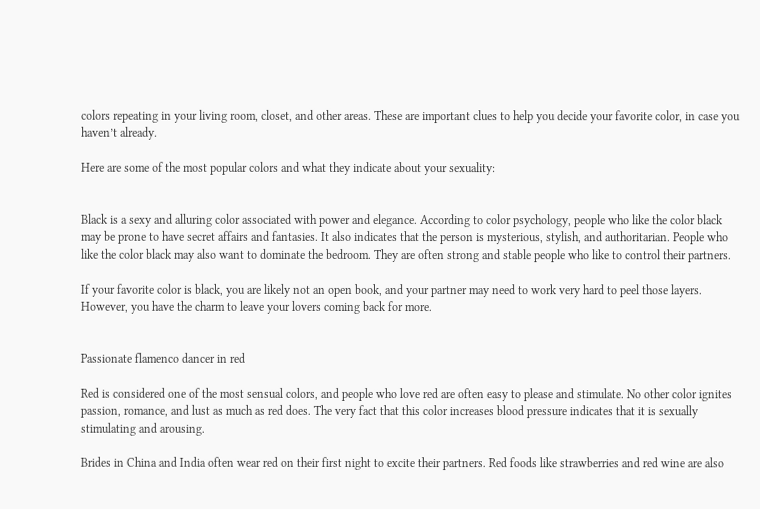colors repeating in your living room, closet, and other areas. These are important clues to help you decide your favorite color, in case you haven’t already.

Here are some of the most popular colors and what they indicate about your sexuality:


Black is a sexy and alluring color associated with power and elegance. According to color psychology, people who like the color black may be prone to have secret affairs and fantasies. It also indicates that the person is mysterious, stylish, and authoritarian. People who like the color black may also want to dominate the bedroom. They are often strong and stable people who like to control their partners.

If your favorite color is black, you are likely not an open book, and your partner may need to work very hard to peel those layers. However, you have the charm to leave your lovers coming back for more.


Passionate flamenco dancer in red

Red is considered one of the most sensual colors, and people who love red are often easy to please and stimulate. No other color ignites passion, romance, and lust as much as red does. The very fact that this color increases blood pressure indicates that it is sexually stimulating and arousing.

Brides in China and India often wear red on their first night to excite their partners. Red foods like strawberries and red wine are also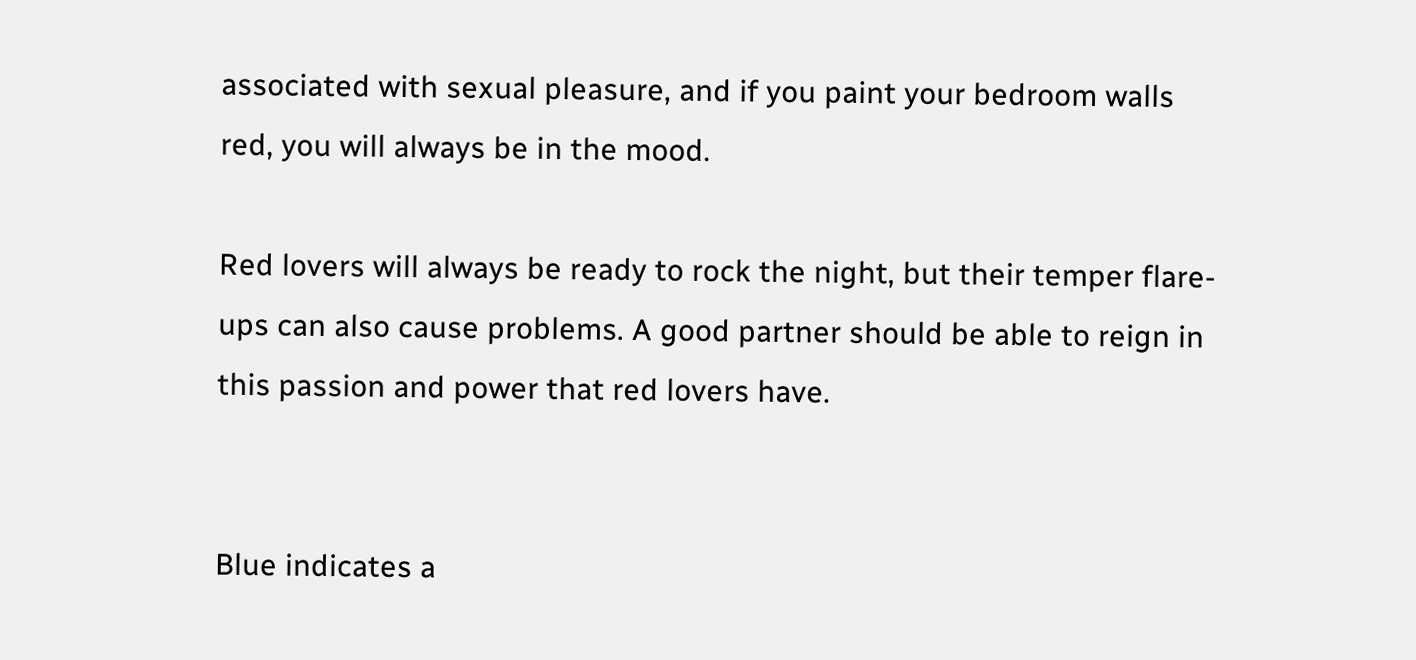associated with sexual pleasure, and if you paint your bedroom walls red, you will always be in the mood.

Red lovers will always be ready to rock the night, but their temper flare-ups can also cause problems. A good partner should be able to reign in this passion and power that red lovers have.


Blue indicates a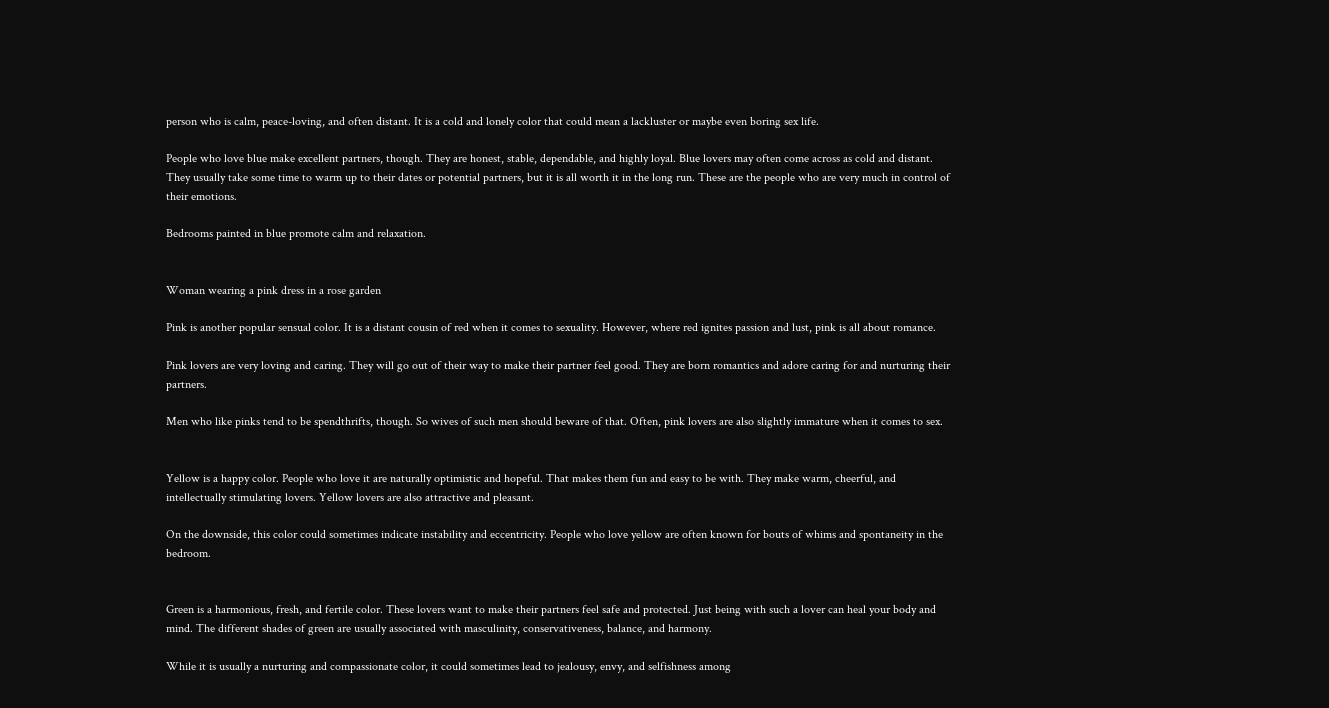person who is calm, peace-loving, and often distant. It is a cold and lonely color that could mean a lackluster or maybe even boring sex life.

People who love blue make excellent partners, though. They are honest, stable, dependable, and highly loyal. Blue lovers may often come across as cold and distant. They usually take some time to warm up to their dates or potential partners, but it is all worth it in the long run. These are the people who are very much in control of their emotions.

Bedrooms painted in blue promote calm and relaxation.


Woman wearing a pink dress in a rose garden

Pink is another popular sensual color. It is a distant cousin of red when it comes to sexuality. However, where red ignites passion and lust, pink is all about romance.

Pink lovers are very loving and caring. They will go out of their way to make their partner feel good. They are born romantics and adore caring for and nurturing their partners.

Men who like pinks tend to be spendthrifts, though. So wives of such men should beware of that. Often, pink lovers are also slightly immature when it comes to sex.


Yellow is a happy color. People who love it are naturally optimistic and hopeful. That makes them fun and easy to be with. They make warm, cheerful, and intellectually stimulating lovers. Yellow lovers are also attractive and pleasant.

On the downside, this color could sometimes indicate instability and eccentricity. People who love yellow are often known for bouts of whims and spontaneity in the bedroom.


Green is a harmonious, fresh, and fertile color. These lovers want to make their partners feel safe and protected. Just being with such a lover can heal your body and mind. The different shades of green are usually associated with masculinity, conservativeness, balance, and harmony.

While it is usually a nurturing and compassionate color, it could sometimes lead to jealousy, envy, and selfishness among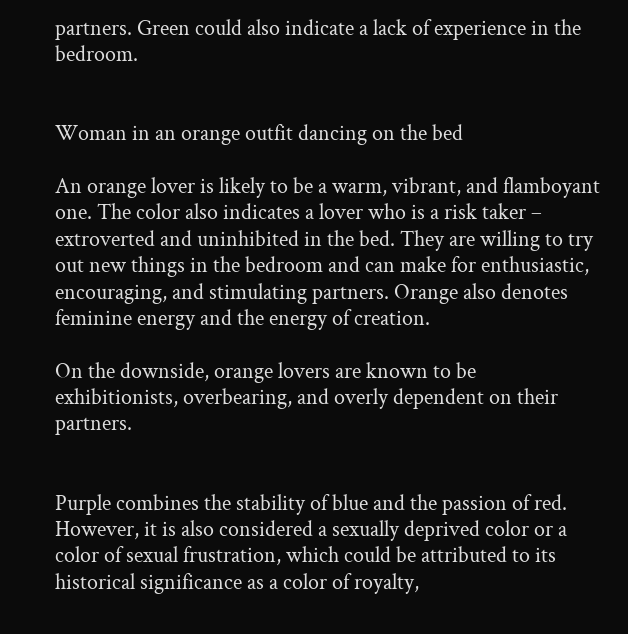partners. Green could also indicate a lack of experience in the bedroom.


Woman in an orange outfit dancing on the bed

An orange lover is likely to be a warm, vibrant, and flamboyant one. The color also indicates a lover who is a risk taker – extroverted and uninhibited in the bed. They are willing to try out new things in the bedroom and can make for enthusiastic, encouraging, and stimulating partners. Orange also denotes feminine energy and the energy of creation.

On the downside, orange lovers are known to be exhibitionists, overbearing, and overly dependent on their partners.


Purple combines the stability of blue and the passion of red. However, it is also considered a sexually deprived color or a color of sexual frustration, which could be attributed to its historical significance as a color of royalty,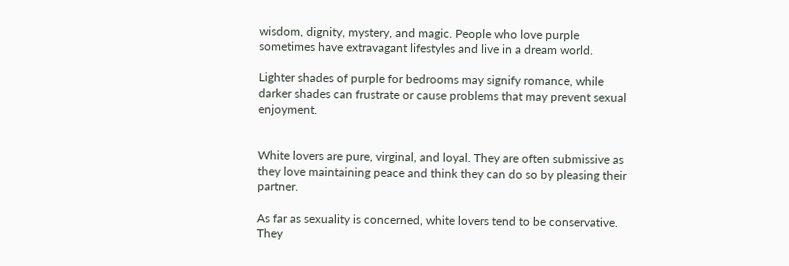wisdom, dignity, mystery, and magic. People who love purple sometimes have extravagant lifestyles and live in a dream world.

Lighter shades of purple for bedrooms may signify romance, while darker shades can frustrate or cause problems that may prevent sexual enjoyment.


White lovers are pure, virginal, and loyal. They are often submissive as they love maintaining peace and think they can do so by pleasing their partner.

As far as sexuality is concerned, white lovers tend to be conservative. They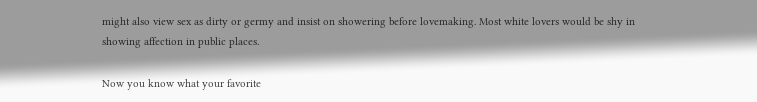might also view sex as dirty or germy and insist on showering before lovemaking. Most white lovers would be shy in showing affection in public places.

Now you know what your favorite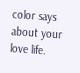color says about your love life.